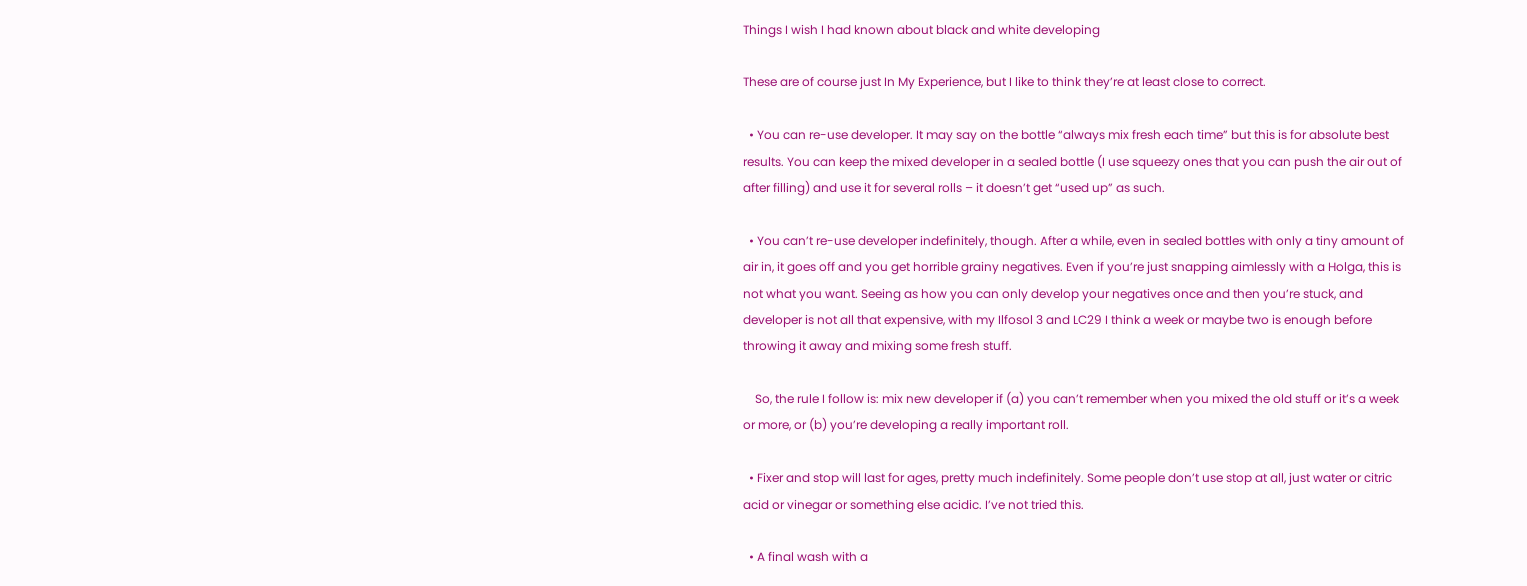Things I wish I had known about black and white developing

These are of course just In My Experience, but I like to think they’re at least close to correct.

  • You can re-use developer. It may say on the bottle “always mix fresh each time” but this is for absolute best results. You can keep the mixed developer in a sealed bottle (I use squeezy ones that you can push the air out of after filling) and use it for several rolls – it doesn’t get “used up” as such.

  • You can’t re-use developer indefinitely, though. After a while, even in sealed bottles with only a tiny amount of air in, it goes off and you get horrible grainy negatives. Even if you’re just snapping aimlessly with a Holga, this is not what you want. Seeing as how you can only develop your negatives once and then you’re stuck, and developer is not all that expensive, with my Ilfosol 3 and LC29 I think a week or maybe two is enough before throwing it away and mixing some fresh stuff.

    So, the rule I follow is: mix new developer if (a) you can’t remember when you mixed the old stuff or it’s a week or more, or (b) you’re developing a really important roll.

  • Fixer and stop will last for ages, pretty much indefinitely. Some people don’t use stop at all, just water or citric acid or vinegar or something else acidic. I’ve not tried this.

  • A final wash with a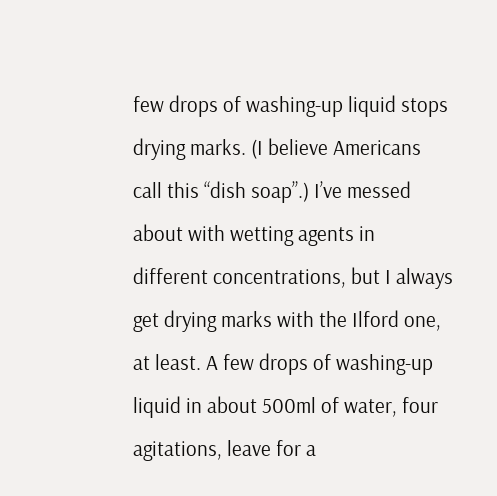few drops of washing-up liquid stops drying marks. (I believe Americans call this “dish soap”.) I’ve messed about with wetting agents in different concentrations, but I always get drying marks with the Ilford one, at least. A few drops of washing-up liquid in about 500ml of water, four agitations, leave for a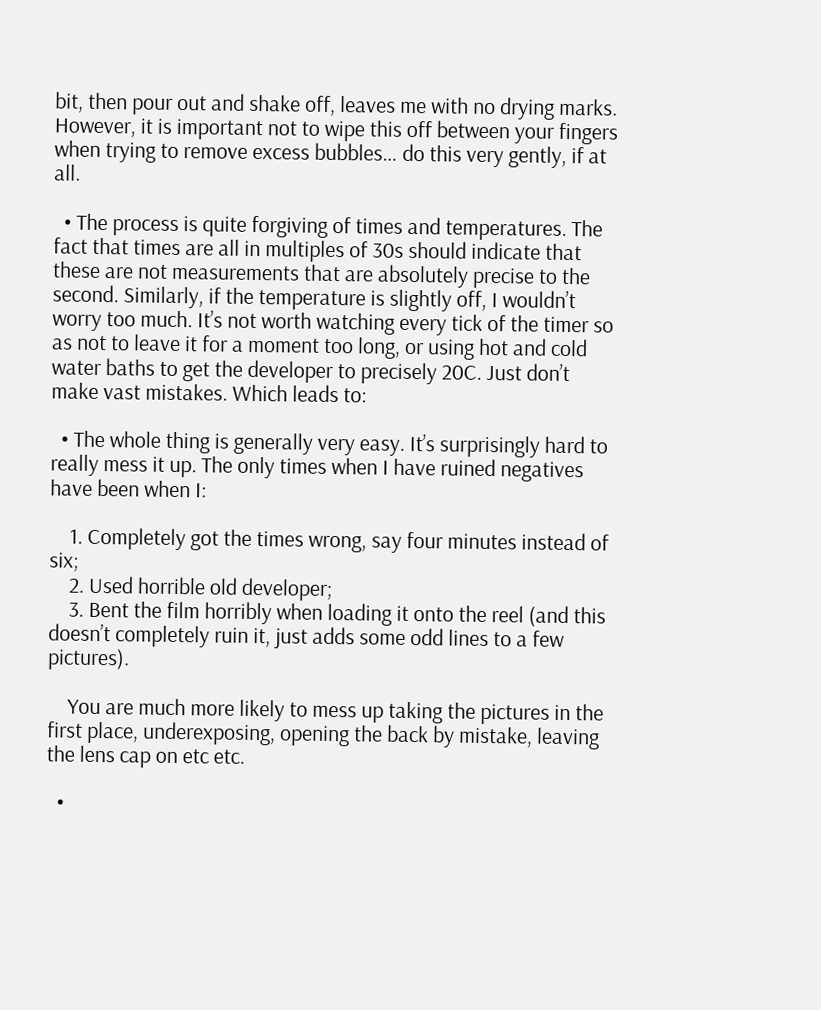bit, then pour out and shake off, leaves me with no drying marks. However, it is important not to wipe this off between your fingers when trying to remove excess bubbles… do this very gently, if at all.

  • The process is quite forgiving of times and temperatures. The fact that times are all in multiples of 30s should indicate that these are not measurements that are absolutely precise to the second. Similarly, if the temperature is slightly off, I wouldn’t worry too much. It’s not worth watching every tick of the timer so as not to leave it for a moment too long, or using hot and cold water baths to get the developer to precisely 20C. Just don’t make vast mistakes. Which leads to:

  • The whole thing is generally very easy. It’s surprisingly hard to really mess it up. The only times when I have ruined negatives have been when I:

    1. Completely got the times wrong, say four minutes instead of six;
    2. Used horrible old developer;
    3. Bent the film horribly when loading it onto the reel (and this doesn’t completely ruin it, just adds some odd lines to a few pictures).

    You are much more likely to mess up taking the pictures in the first place, underexposing, opening the back by mistake, leaving the lens cap on etc etc.

  •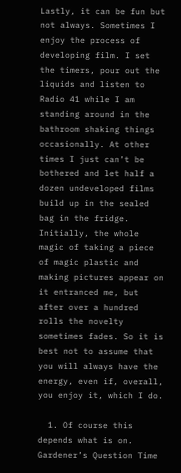Lastly, it can be fun but not always. Sometimes I enjoy the process of developing film. I set the timers, pour out the liquids and listen to Radio 41 while I am standing around in the bathroom shaking things occasionally. At other times I just can’t be bothered and let half a dozen undeveloped films build up in the sealed bag in the fridge. Initially, the whole magic of taking a piece of magic plastic and making pictures appear on it entranced me, but after over a hundred rolls the novelty sometimes fades. So it is best not to assume that you will always have the energy, even if, overall, you enjoy it, which I do.

  1. Of course this depends what is on. Gardener’s Question Time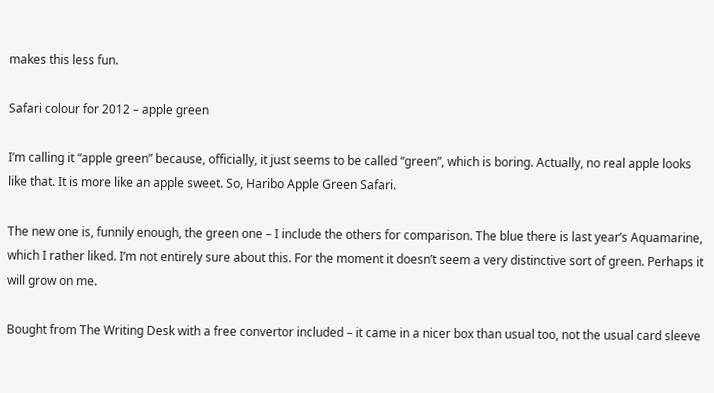makes this less fun.

Safari colour for 2012 – apple green

I’m calling it “apple green” because, officially, it just seems to be called “green”, which is boring. Actually, no real apple looks like that. It is more like an apple sweet. So, Haribo Apple Green Safari.

The new one is, funnily enough, the green one – I include the others for comparison. The blue there is last year’s Aquamarine, which I rather liked. I’m not entirely sure about this. For the moment it doesn’t seem a very distinctive sort of green. Perhaps it will grow on me.

Bought from The Writing Desk with a free convertor included – it came in a nicer box than usual too, not the usual card sleeve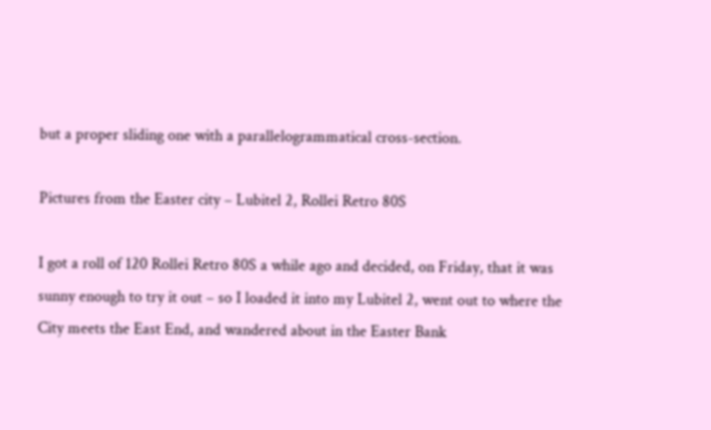but a proper sliding one with a parallelogrammatical cross-section.

Pictures from the Easter city – Lubitel 2, Rollei Retro 80S

I got a roll of 120 Rollei Retro 80S a while ago and decided, on Friday, that it was sunny enough to try it out – so I loaded it into my Lubitel 2, went out to where the City meets the East End, and wandered about in the Easter Bank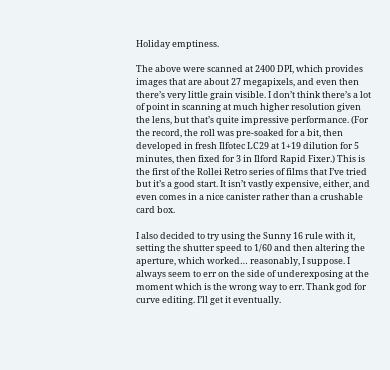Holiday emptiness.

The above were scanned at 2400 DPI, which provides images that are about 27 megapixels, and even then there’s very little grain visible. I don’t think there’s a lot of point in scanning at much higher resolution given the lens, but that’s quite impressive performance. (For the record, the roll was pre-soaked for a bit, then developed in fresh Ilfotec LC29 at 1+19 dilution for 5 minutes, then fixed for 3 in Ilford Rapid Fixer.) This is the first of the Rollei Retro series of films that I’ve tried but it’s a good start. It isn’t vastly expensive, either, and even comes in a nice canister rather than a crushable card box.

I also decided to try using the Sunny 16 rule with it, setting the shutter speed to 1/60 and then altering the aperture, which worked… reasonably, I suppose. I always seem to err on the side of underexposing at the moment which is the wrong way to err. Thank god for curve editing. I’ll get it eventually.